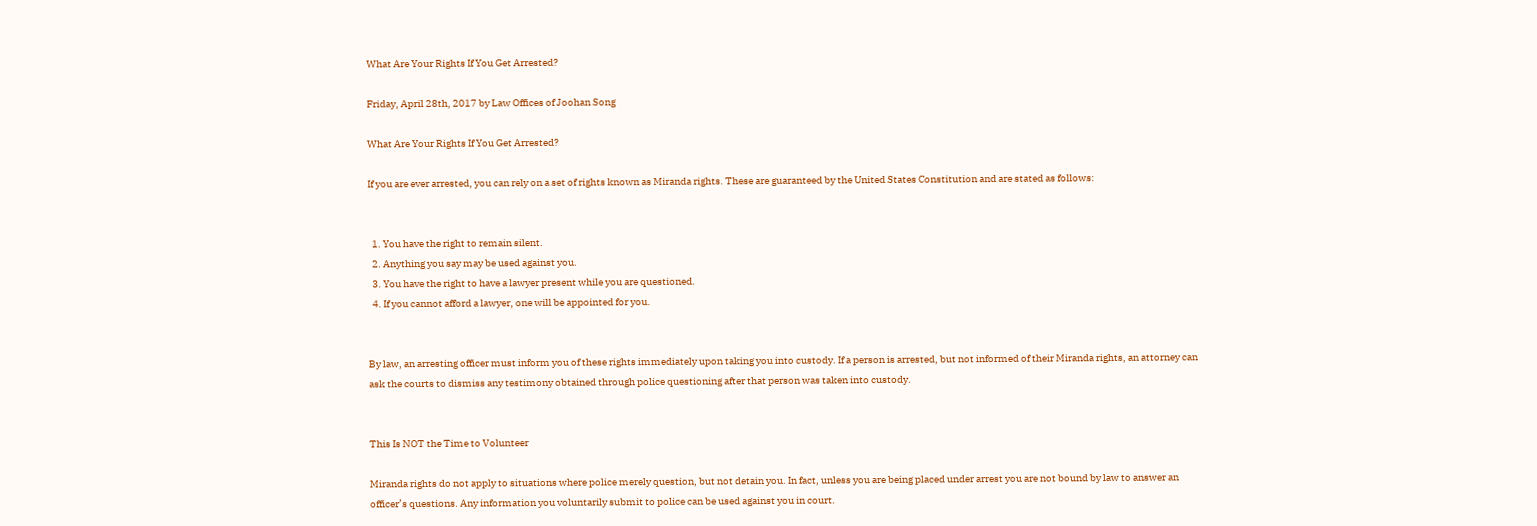What Are Your Rights If You Get Arrested?

Friday, April 28th, 2017 by Law Offices of Joohan Song

What Are Your Rights If You Get Arrested?

If you are ever arrested, you can rely on a set of rights known as Miranda rights. These are guaranteed by the United States Constitution and are stated as follows:


  1. You have the right to remain silent.
  2. Anything you say may be used against you.
  3. You have the right to have a lawyer present while you are questioned.
  4. If you cannot afford a lawyer, one will be appointed for you.


By law, an arresting officer must inform you of these rights immediately upon taking you into custody. If a person is arrested, but not informed of their Miranda rights, an attorney can ask the courts to dismiss any testimony obtained through police questioning after that person was taken into custody.


This Is NOT the Time to Volunteer

Miranda rights do not apply to situations where police merely question, but not detain you. In fact, unless you are being placed under arrest you are not bound by law to answer an officer’s questions. Any information you voluntarily submit to police can be used against you in court.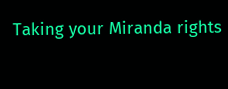Taking your Miranda rights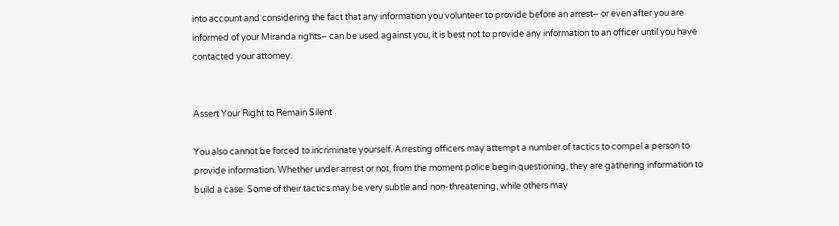into account and considering the fact that any information you volunteer to provide before an arrest– or even after you are informed of your Miranda rights– can be used against you, it is best not to provide any information to an officer until you have contacted your attorney.


Assert Your Right to Remain Silent

You also cannot be forced to incriminate yourself. Arresting officers may attempt a number of tactics to compel a person to provide information. Whether under arrest or not, from the moment police begin questioning, they are gathering information to build a case. Some of their tactics may be very subtle and non-threatening, while others may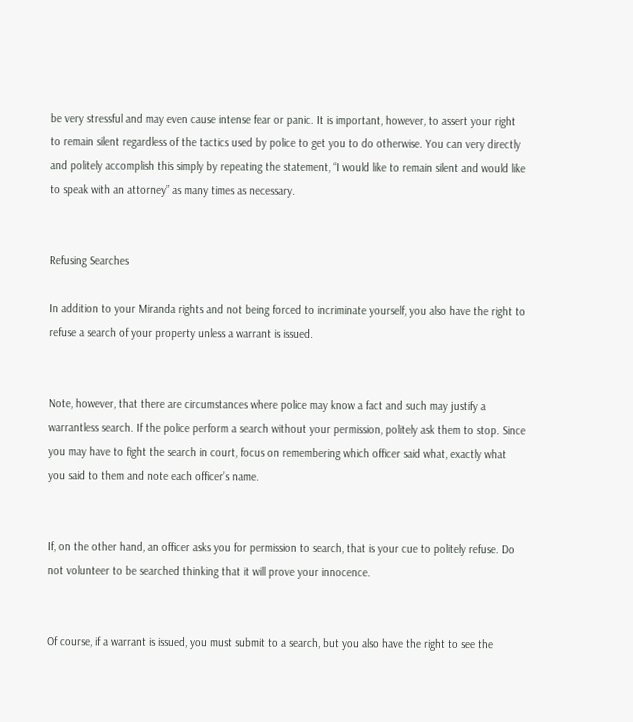be very stressful and may even cause intense fear or panic. It is important, however, to assert your right to remain silent regardless of the tactics used by police to get you to do otherwise. You can very directly and politely accomplish this simply by repeating the statement, “I would like to remain silent and would like to speak with an attorney” as many times as necessary.


Refusing Searches

In addition to your Miranda rights and not being forced to incriminate yourself, you also have the right to refuse a search of your property unless a warrant is issued.


Note, however, that there are circumstances where police may know a fact and such may justify a warrantless search. If the police perform a search without your permission, politely ask them to stop. Since you may have to fight the search in court, focus on remembering which officer said what, exactly what you said to them and note each officer’s name.


If, on the other hand, an officer asks you for permission to search, that is your cue to politely refuse. Do not volunteer to be searched thinking that it will prove your innocence.


Of course, if a warrant is issued, you must submit to a search, but you also have the right to see the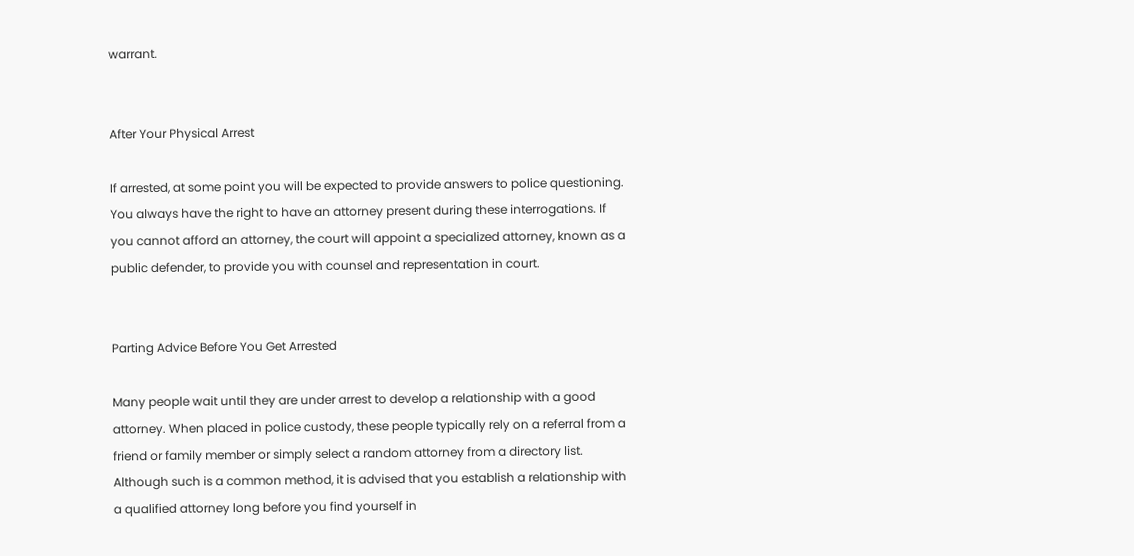warrant.


After Your Physical Arrest

If arrested, at some point you will be expected to provide answers to police questioning. You always have the right to have an attorney present during these interrogations. If you cannot afford an attorney, the court will appoint a specialized attorney, known as a public defender, to provide you with counsel and representation in court.


Parting Advice Before You Get Arrested

Many people wait until they are under arrest to develop a relationship with a good attorney. When placed in police custody, these people typically rely on a referral from a friend or family member or simply select a random attorney from a directory list. Although such is a common method, it is advised that you establish a relationship with a qualified attorney long before you find yourself in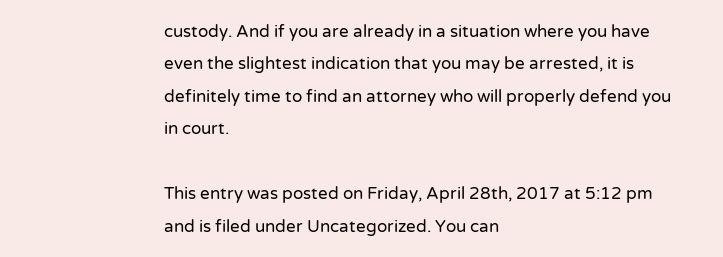custody. And if you are already in a situation where you have even the slightest indication that you may be arrested, it is definitely time to find an attorney who will properly defend you in court.

This entry was posted on Friday, April 28th, 2017 at 5:12 pm and is filed under Uncategorized. You can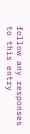follow any responses to this entry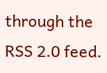through the RSS 2.0 feed.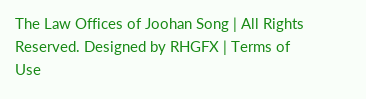The Law Offices of Joohan Song | All Rights Reserved. Designed by RHGFX | Terms of Use